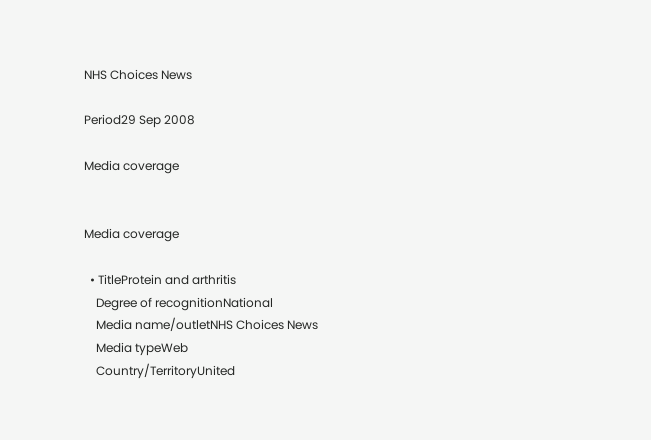NHS Choices News

Period29 Sep 2008

Media coverage


Media coverage

  • TitleProtein and arthritis
    Degree of recognitionNational
    Media name/outletNHS Choices News
    Media typeWeb
    Country/TerritoryUnited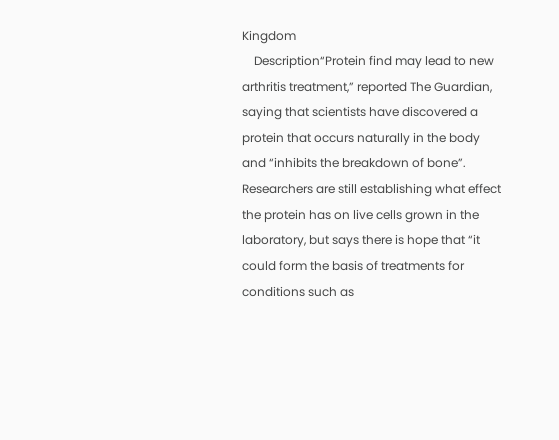Kingdom
    Description“Protein find may lead to new arthritis treatment,” reported The Guardian, saying that scientists have discovered a protein that occurs naturally in the body and “inhibits the breakdown of bone”. Researchers are still establishing what effect the protein has on live cells grown in the laboratory, but says there is hope that “it could form the basis of treatments for conditions such as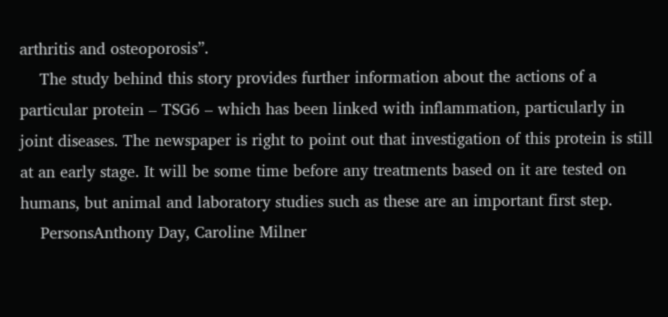arthritis and osteoporosis”.
    The study behind this story provides further information about the actions of a particular protein – TSG6 – which has been linked with inflammation, particularly in joint diseases. The newspaper is right to point out that investigation of this protein is still at an early stage. It will be some time before any treatments based on it are tested on humans, but animal and laboratory studies such as these are an important first step.
    PersonsAnthony Day, Caroline Milner